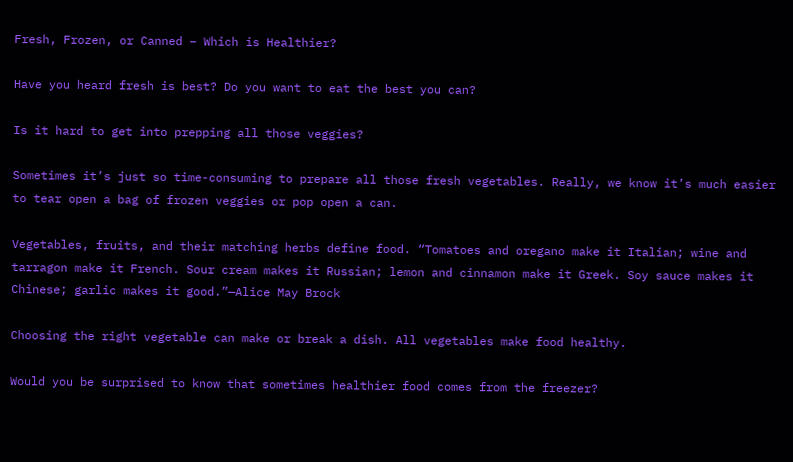Fresh, Frozen, or Canned – Which is Healthier?

Have you heard fresh is best? Do you want to eat the best you can?

Is it hard to get into prepping all those veggies?

Sometimes it’s just so time-consuming to prepare all those fresh vegetables. Really, we know it’s much easier to tear open a bag of frozen veggies or pop open a can.

Vegetables, fruits, and their matching herbs define food. “Tomatoes and oregano make it Italian; wine and tarragon make it French. Sour cream makes it Russian; lemon and cinnamon make it Greek. Soy sauce makes it Chinese; garlic makes it good.”—Alice May Brock

Choosing the right vegetable can make or break a dish. All vegetables make food healthy.

Would you be surprised to know that sometimes healthier food comes from the freezer?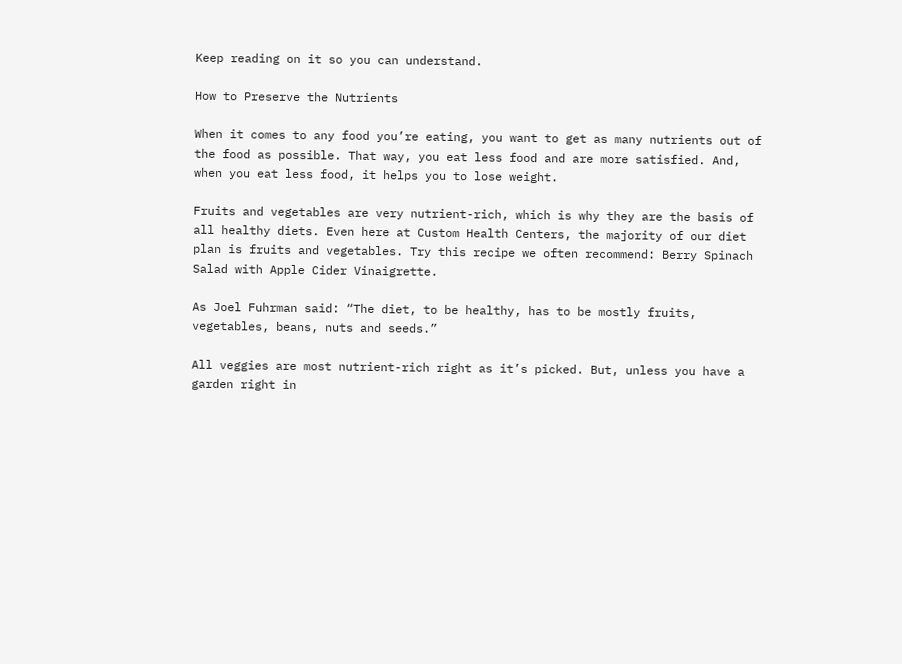Keep reading on it so you can understand.

How to Preserve the Nutrients

When it comes to any food you’re eating, you want to get as many nutrients out of the food as possible. That way, you eat less food and are more satisfied. And, when you eat less food, it helps you to lose weight.

Fruits and vegetables are very nutrient-rich, which is why they are the basis of all healthy diets. Even here at Custom Health Centers, the majority of our diet plan is fruits and vegetables. Try this recipe we often recommend: Berry Spinach Salad with Apple Cider Vinaigrette.

As Joel Fuhrman said: “The diet, to be healthy, has to be mostly fruits, vegetables, beans, nuts and seeds.”

All veggies are most nutrient-rich right as it’s picked. But, unless you have a garden right in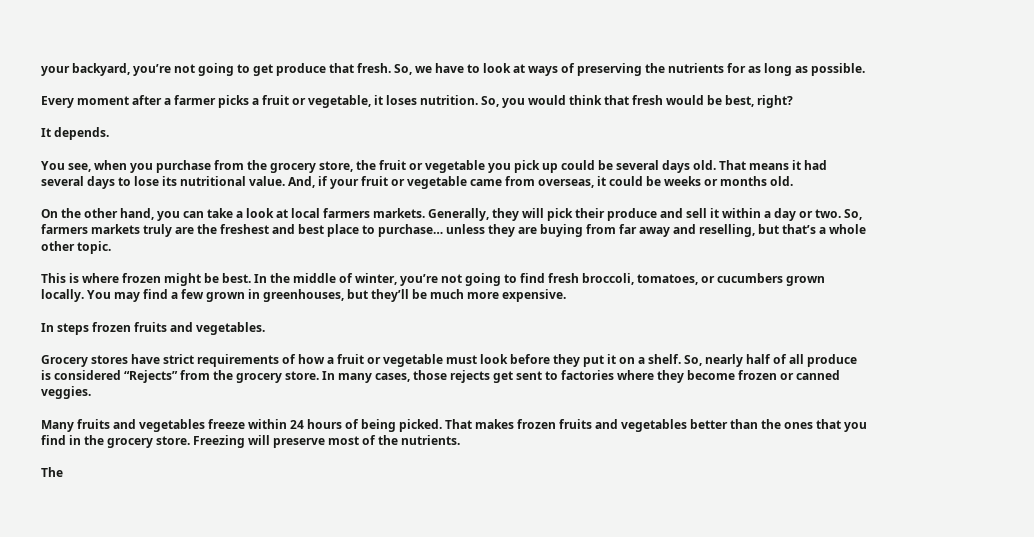your backyard, you’re not going to get produce that fresh. So, we have to look at ways of preserving the nutrients for as long as possible.

Every moment after a farmer picks a fruit or vegetable, it loses nutrition. So, you would think that fresh would be best, right?

It depends.

You see, when you purchase from the grocery store, the fruit or vegetable you pick up could be several days old. That means it had several days to lose its nutritional value. And, if your fruit or vegetable came from overseas, it could be weeks or months old.

On the other hand, you can take a look at local farmers markets. Generally, they will pick their produce and sell it within a day or two. So, farmers markets truly are the freshest and best place to purchase… unless they are buying from far away and reselling, but that’s a whole other topic.

This is where frozen might be best. In the middle of winter, you’re not going to find fresh broccoli, tomatoes, or cucumbers grown locally. You may find a few grown in greenhouses, but they’ll be much more expensive.

In steps frozen fruits and vegetables.

Grocery stores have strict requirements of how a fruit or vegetable must look before they put it on a shelf. So, nearly half of all produce is considered “Rejects” from the grocery store. In many cases, those rejects get sent to factories where they become frozen or canned veggies.

Many fruits and vegetables freeze within 24 hours of being picked. That makes frozen fruits and vegetables better than the ones that you find in the grocery store. Freezing will preserve most of the nutrients.

The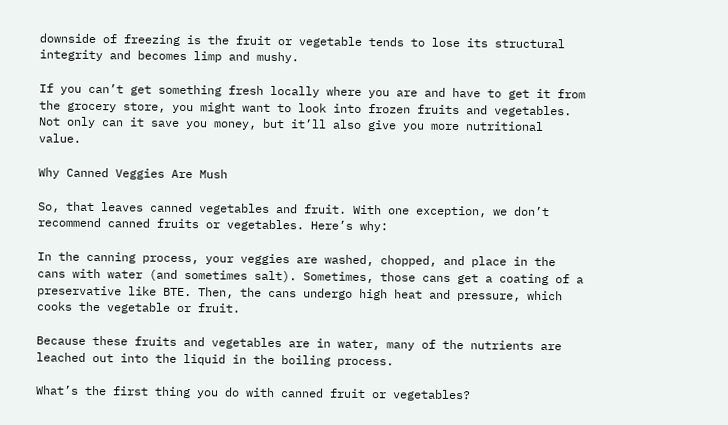downside of freezing is the fruit or vegetable tends to lose its structural integrity and becomes limp and mushy.

If you can’t get something fresh locally where you are and have to get it from the grocery store, you might want to look into frozen fruits and vegetables. Not only can it save you money, but it’ll also give you more nutritional value.

Why Canned Veggies Are Mush

So, that leaves canned vegetables and fruit. With one exception, we don’t recommend canned fruits or vegetables. Here’s why:

In the canning process, your veggies are washed, chopped, and place in the cans with water (and sometimes salt). Sometimes, those cans get a coating of a preservative like BTE. Then, the cans undergo high heat and pressure, which cooks the vegetable or fruit.

Because these fruits and vegetables are in water, many of the nutrients are leached out into the liquid in the boiling process.

What’s the first thing you do with canned fruit or vegetables?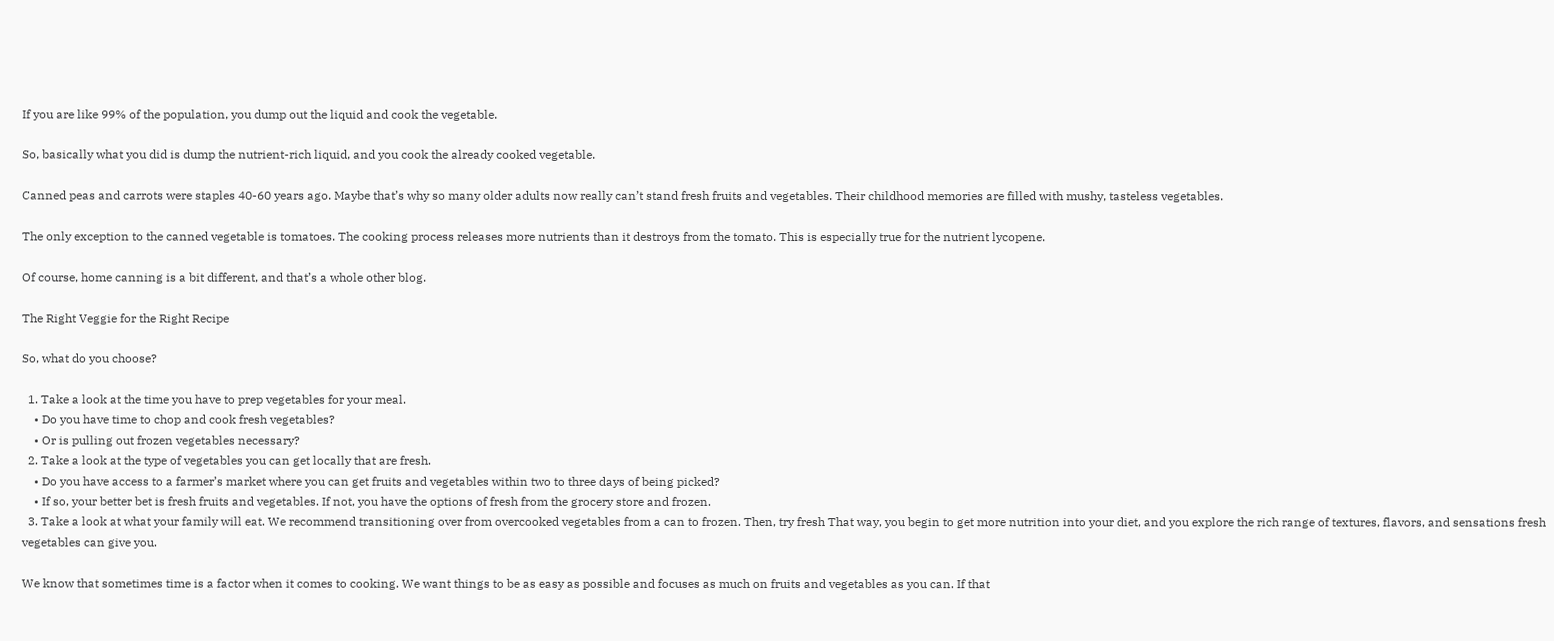If you are like 99% of the population, you dump out the liquid and cook the vegetable.

So, basically what you did is dump the nutrient-rich liquid, and you cook the already cooked vegetable.

Canned peas and carrots were staples 40-60 years ago. Maybe that’s why so many older adults now really can’t stand fresh fruits and vegetables. Their childhood memories are filled with mushy, tasteless vegetables.

The only exception to the canned vegetable is tomatoes. The cooking process releases more nutrients than it destroys from the tomato. This is especially true for the nutrient lycopene.

Of course, home canning is a bit different, and that’s a whole other blog.

The Right Veggie for the Right Recipe

So, what do you choose?

  1. Take a look at the time you have to prep vegetables for your meal.
    • Do you have time to chop and cook fresh vegetables?
    • Or is pulling out frozen vegetables necessary?
  2. Take a look at the type of vegetables you can get locally that are fresh.
    • Do you have access to a farmer’s market where you can get fruits and vegetables within two to three days of being picked?
    • If so, your better bet is fresh fruits and vegetables. If not, you have the options of fresh from the grocery store and frozen.
  3. Take a look at what your family will eat. We recommend transitioning over from overcooked vegetables from a can to frozen. Then, try fresh That way, you begin to get more nutrition into your diet, and you explore the rich range of textures, flavors, and sensations fresh vegetables can give you.

We know that sometimes time is a factor when it comes to cooking. We want things to be as easy as possible and focuses as much on fruits and vegetables as you can. If that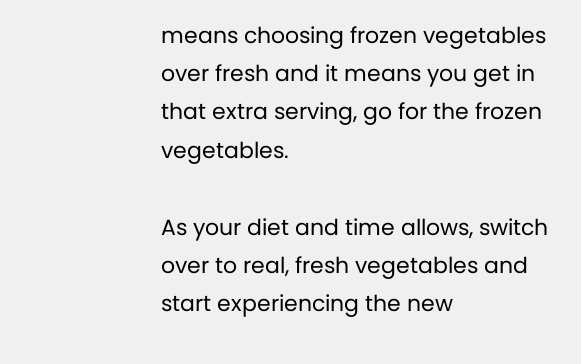means choosing frozen vegetables over fresh and it means you get in that extra serving, go for the frozen vegetables.

As your diet and time allows, switch over to real, fresh vegetables and start experiencing the new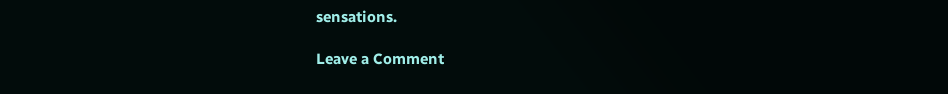sensations.

Leave a Comment